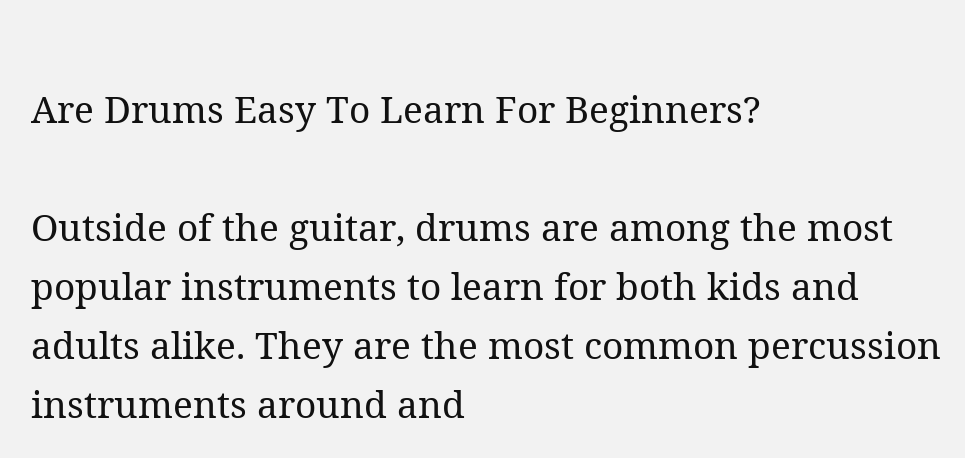Are Drums Easy To Learn For Beginners?

Outside of the guitar, drums are among the most popular instruments to learn for both kids and adults alike. They are the most common percussion instruments around and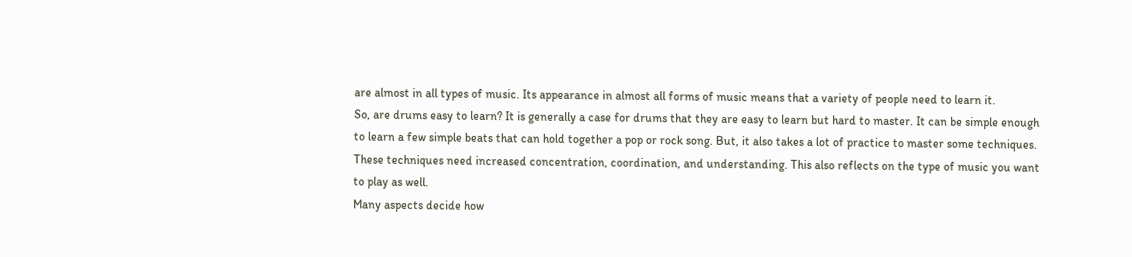are almost in all types of music. Its appearance in almost all forms of music means that a variety of people need to learn it.
So, are drums easy to learn? It is generally a case for drums that they are easy to learn but hard to master. It can be simple enough to learn a few simple beats that can hold together a pop or rock song. But, it also takes a lot of practice to master some techniques. These techniques need increased concentration, coordination, and understanding. This also reflects on the type of music you want to play as well.
Many aspects decide how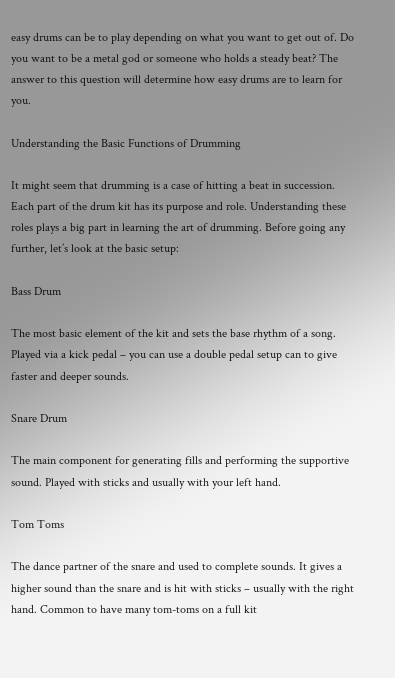easy drums can be to play depending on what you want to get out of. Do you want to be a metal god or someone who holds a steady beat? The answer to this question will determine how easy drums are to learn for you.

Understanding the Basic Functions of Drumming

It might seem that drumming is a case of hitting a beat in succession. Each part of the drum kit has its purpose and role. Understanding these roles plays a big part in learning the art of drumming. Before going any further, let’s look at the basic setup:

Bass Drum

The most basic element of the kit and sets the base rhythm of a song. Played via a kick pedal – you can use a double pedal setup can to give faster and deeper sounds.

Snare Drum

The main component for generating fills and performing the supportive sound. Played with sticks and usually with your left hand.

Tom Toms

The dance partner of the snare and used to complete sounds. It gives a higher sound than the snare and is hit with sticks – usually with the right hand. Common to have many tom-toms on a full kit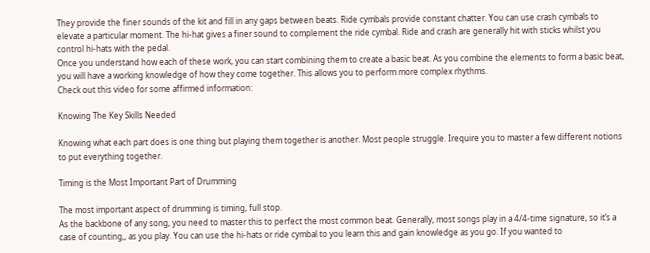They provide the finer sounds of the kit and fill in any gaps between beats. Ride cymbals provide constant chatter. You can use crash cymbals to elevate a particular moment. The hi-hat gives a finer sound to complement the ride cymbal. Ride and crash are generally hit with sticks whilst you control hi-hats with the pedal.
Once you understand how each of these work, you can start combining them to create a basic beat. As you combine the elements to form a basic beat, you will have a working knowledge of how they come together. This allows you to perform more complex rhythms.
Check out this video for some affirmed information:

Knowing The Key Skills Needed

Knowing what each part does is one thing but playing them together is another. Most people struggle. Irequire you to master a few different notions to put everything together.

Timing is the Most Important Part of Drumming

The most important aspect of drumming is timing, full stop.
As the backbone of any song, you need to master this to perfect the most common beat. Generally, most songs play in a 4/4-time signature, so it’s a case of counting,, as you play. You can use the hi-hats or ride cymbal to you learn this and gain knowledge as you go. If you wanted to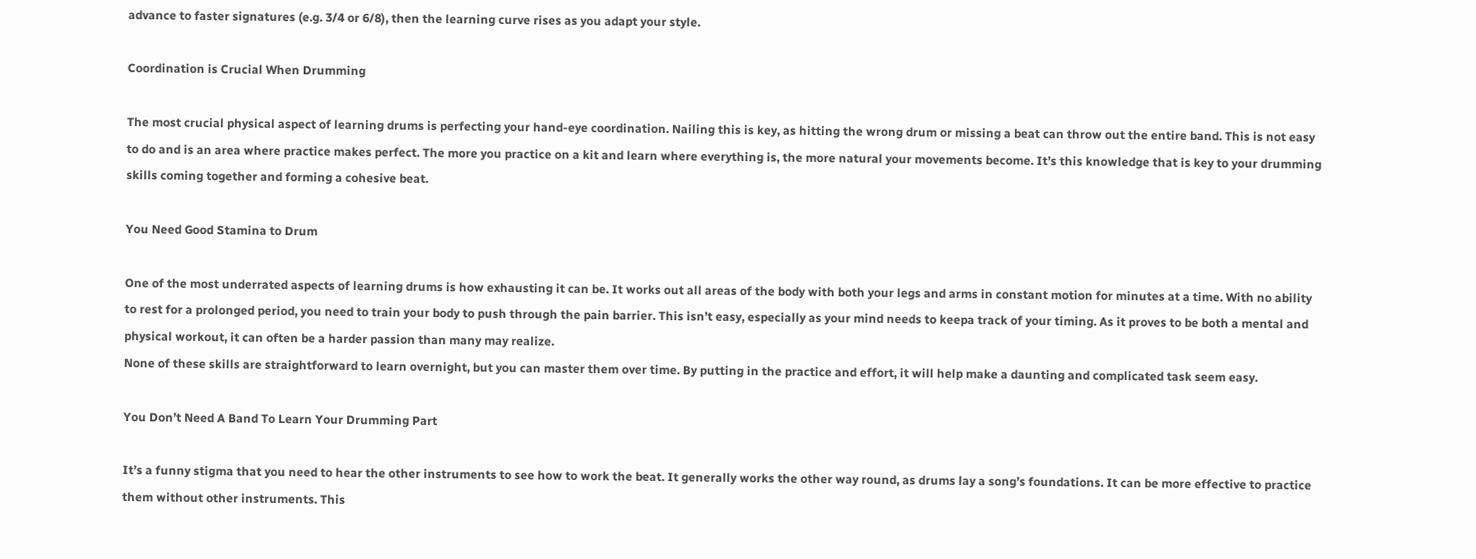advance to faster signatures (e.g. 3/4 or 6/8), then the learning curve rises as you adapt your style.

Coordination is Crucial When Drumming

The most crucial physical aspect of learning drums is perfecting your hand-eye coordination. Nailing this is key, as hitting the wrong drum or missing a beat can throw out the entire band. This is not easy to do and is an area where practice makes perfect. The more you practice on a kit and learn where everything is, the more natural your movements become. It’s this knowledge that is key to your drumming skills coming together and forming a cohesive beat.

You Need Good Stamina to Drum

One of the most underrated aspects of learning drums is how exhausting it can be. It works out all areas of the body with both your legs and arms in constant motion for minutes at a time. With no ability to rest for a prolonged period, you need to train your body to push through the pain barrier. This isn’t easy, especially as your mind needs to keepa track of your timing. As it proves to be both a mental and physical workout, it can often be a harder passion than many may realize.
None of these skills are straightforward to learn overnight, but you can master them over time. By putting in the practice and effort, it will help make a daunting and complicated task seem easy.

You Don’t Need A Band To Learn Your Drumming Part

It’s a funny stigma that you need to hear the other instruments to see how to work the beat. It generally works the other way round, as drums lay a song’s foundations. It can be more effective to practice them without other instruments. This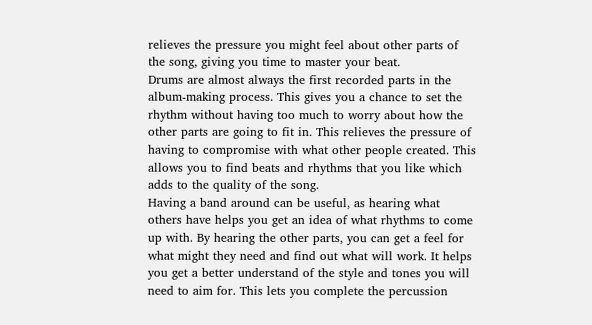relieves the pressure you might feel about other parts of the song, giving you time to master your beat.
Drums are almost always the first recorded parts in the album-making process. This gives you a chance to set the rhythm without having too much to worry about how the other parts are going to fit in. This relieves the pressure of having to compromise with what other people created. This allows you to find beats and rhythms that you like which adds to the quality of the song.
Having a band around can be useful, as hearing what others have helps you get an idea of what rhythms to come up with. By hearing the other parts, you can get a feel for what might they need and find out what will work. It helps you get a better understand of the style and tones you will need to aim for. This lets you complete the percussion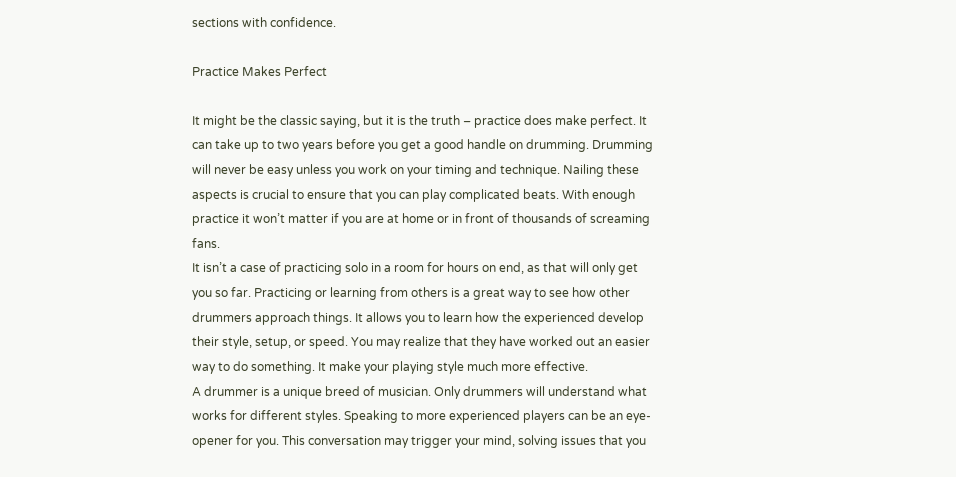sections with confidence.

Practice Makes Perfect

It might be the classic saying, but it is the truth – practice does make perfect. It can take up to two years before you get a good handle on drumming. Drumming will never be easy unless you work on your timing and technique. Nailing these aspects is crucial to ensure that you can play complicated beats. With enough practice it won’t matter if you are at home or in front of thousands of screaming fans.
It isn’t a case of practicing solo in a room for hours on end, as that will only get you so far. Practicing or learning from others is a great way to see how other drummers approach things. It allows you to learn how the experienced develop their style, setup, or speed. You may realize that they have worked out an easier way to do something. It make your playing style much more effective.
A drummer is a unique breed of musician. Only drummers will understand what works for different styles. Speaking to more experienced players can be an eye-opener for you. This conversation may trigger your mind, solving issues that you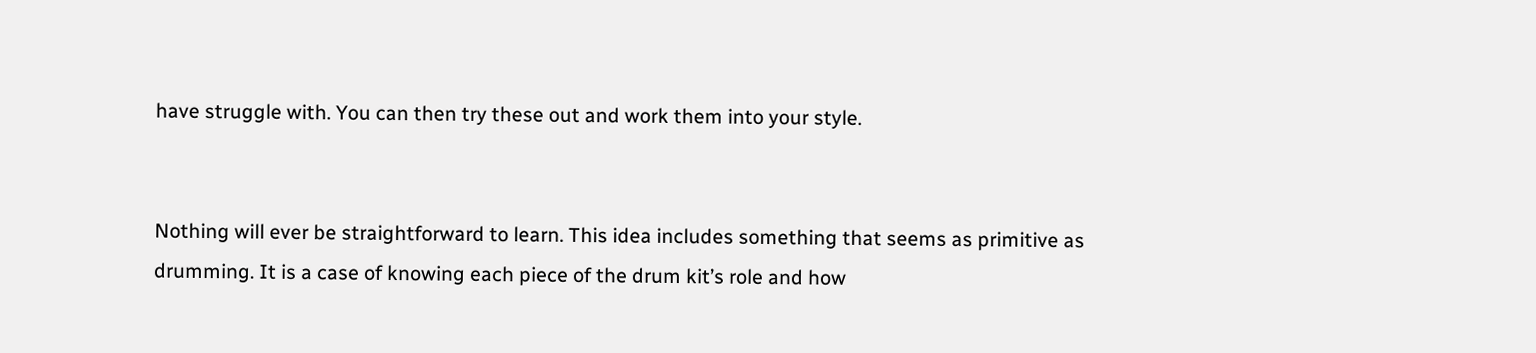have struggle with. You can then try these out and work them into your style.


Nothing will ever be straightforward to learn. This idea includes something that seems as primitive as drumming. It is a case of knowing each piece of the drum kit’s role and how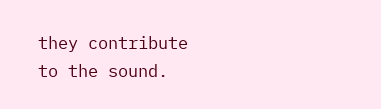they contribute to the sound.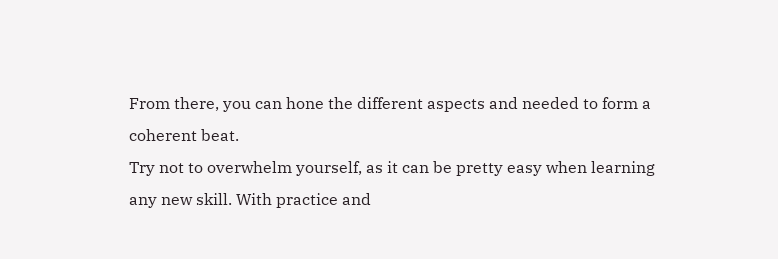From there, you can hone the different aspects and needed to form a coherent beat.
Try not to overwhelm yourself, as it can be pretty easy when learning any new skill. With practice and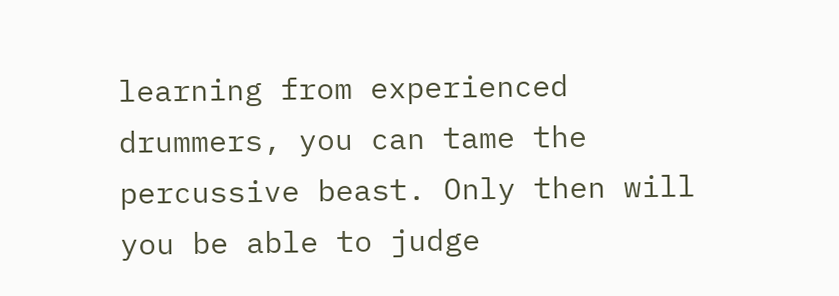learning from experienced drummers, you can tame the percussive beast. Only then will you be able to judge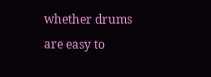whether drums are easy to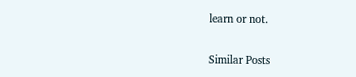learn or not.

Similar Posts